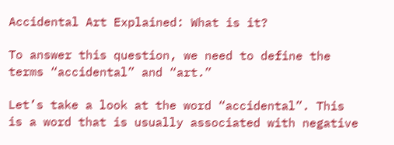Accidental Art Explained: What is it?

To answer this question, we need to define the terms “accidental” and “art.”

Let’s take a look at the word “accidental”. This is a word that is usually associated with negative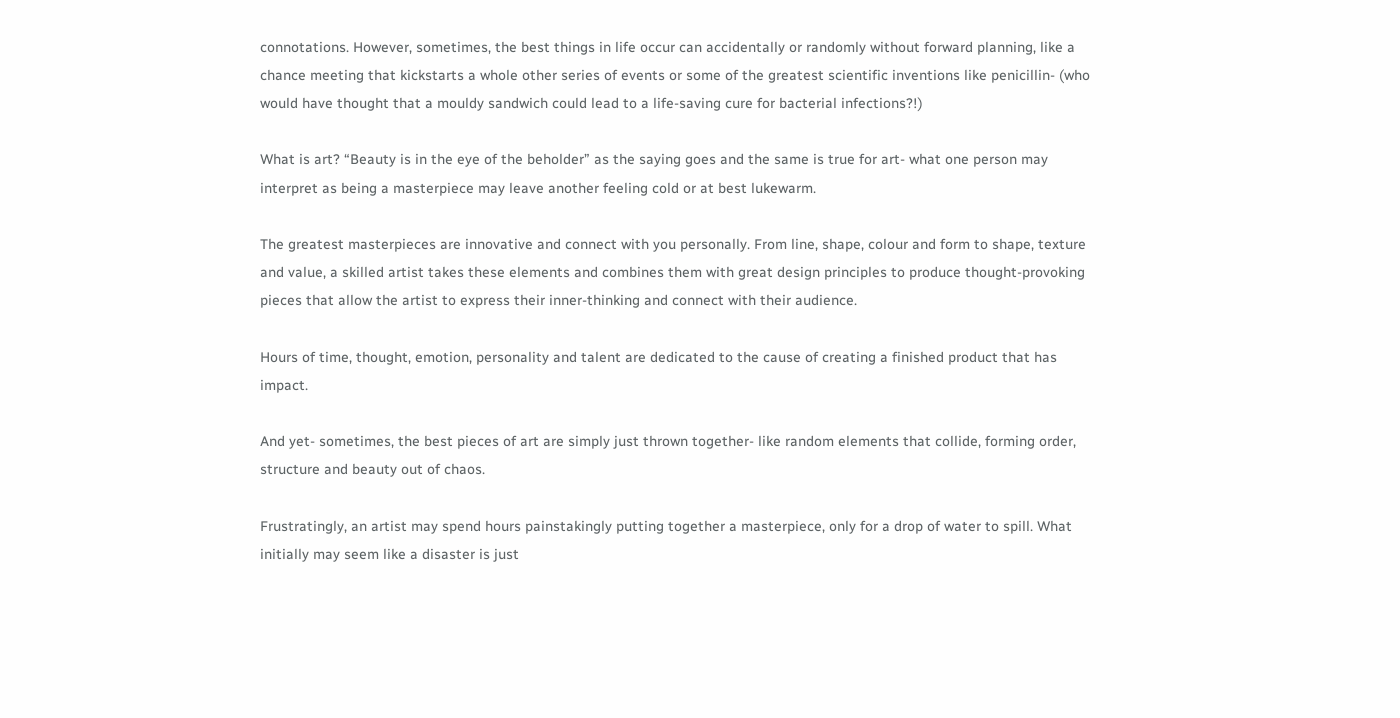connotations. However, sometimes, the best things in life occur can accidentally or randomly without forward planning, like a chance meeting that kickstarts a whole other series of events or some of the greatest scientific inventions like penicillin- (who would have thought that a mouldy sandwich could lead to a life-saving cure for bacterial infections?!)

What is art? “Beauty is in the eye of the beholder” as the saying goes and the same is true for art- what one person may interpret as being a masterpiece may leave another feeling cold or at best lukewarm.

The greatest masterpieces are innovative and connect with you personally. From line, shape, colour and form to shape, texture and value, a skilled artist takes these elements and combines them with great design principles to produce thought-provoking pieces that allow the artist to express their inner-thinking and connect with their audience.

Hours of time, thought, emotion, personality and talent are dedicated to the cause of creating a finished product that has impact.

And yet- sometimes, the best pieces of art are simply just thrown together- like random elements that collide, forming order, structure and beauty out of chaos.

Frustratingly, an artist may spend hours painstakingly putting together a masterpiece, only for a drop of water to spill. What initially may seem like a disaster is just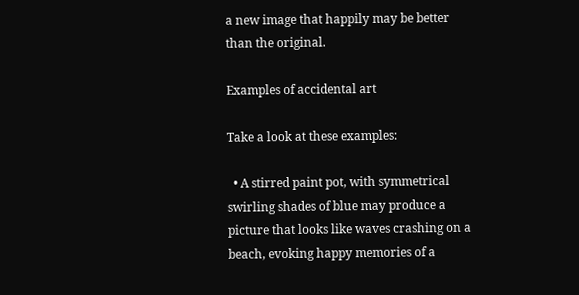a new image that happily may be better than the original.

Examples of accidental art

Take a look at these examples:

  • A stirred paint pot, with symmetrical swirling shades of blue may produce a picture that looks like waves crashing on a beach, evoking happy memories of a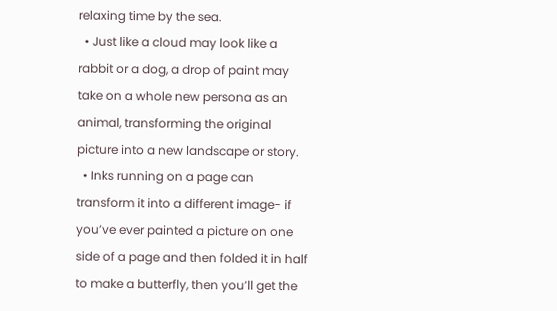relaxing time by the sea.
  • Just like a cloud may look like a rabbit or a dog, a drop of paint may take on a whole new persona as an animal, transforming the original picture into a new landscape or story.
  • Inks running on a page can transform it into a different image- if you’ve ever painted a picture on one side of a page and then folded it in half to make a butterfly, then you’ll get the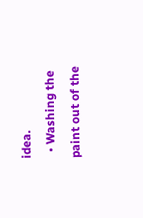idea.
  • Washing the paint out of the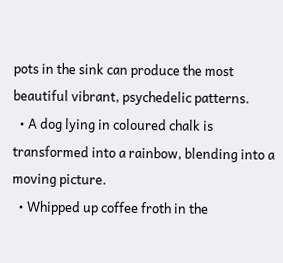pots in the sink can produce the most beautiful vibrant, psychedelic patterns.
  • A dog lying in coloured chalk is transformed into a rainbow, blending into a moving picture.
  • Whipped up coffee froth in the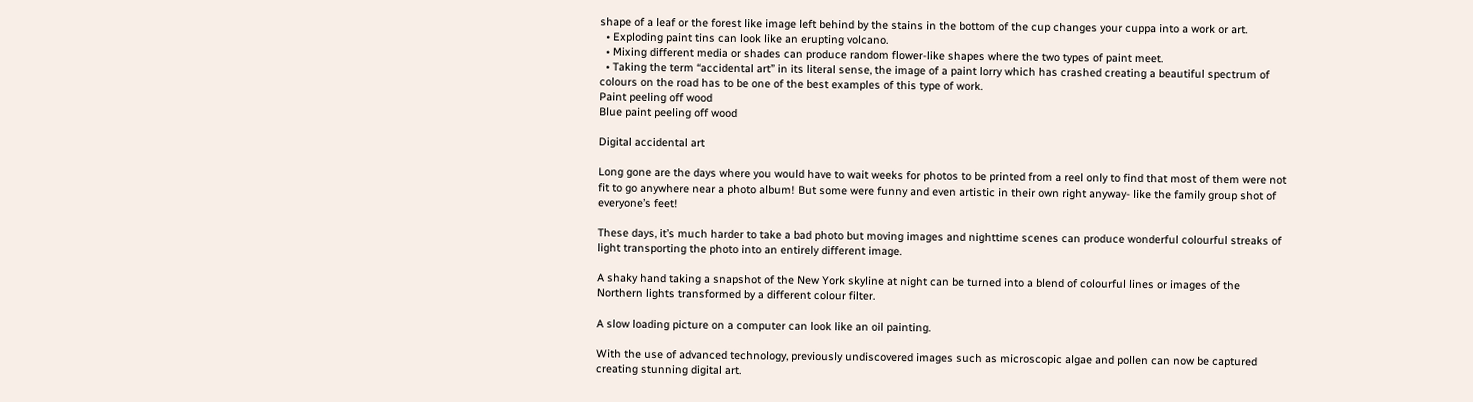shape of a leaf or the forest like image left behind by the stains in the bottom of the cup changes your cuppa into a work or art.
  • Exploding paint tins can look like an erupting volcano.
  • Mixing different media or shades can produce random flower-like shapes where the two types of paint meet.
  • Taking the term “accidental art” in its literal sense, the image of a paint lorry which has crashed creating a beautiful spectrum of colours on the road has to be one of the best examples of this type of work.
Paint peeling off wood
Blue paint peeling off wood

Digital accidental art

Long gone are the days where you would have to wait weeks for photos to be printed from a reel only to find that most of them were not fit to go anywhere near a photo album! But some were funny and even artistic in their own right anyway- like the family group shot of everyone’s feet!

These days, it’s much harder to take a bad photo but moving images and nighttime scenes can produce wonderful colourful streaks of light transporting the photo into an entirely different image.

A shaky hand taking a snapshot of the New York skyline at night can be turned into a blend of colourful lines or images of the Northern lights transformed by a different colour filter.

A slow loading picture on a computer can look like an oil painting.

With the use of advanced technology, previously undiscovered images such as microscopic algae and pollen can now be captured creating stunning digital art.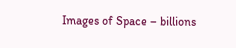Images of Space – billions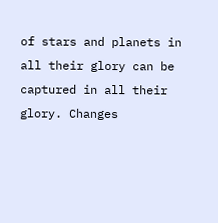of stars and planets in all their glory can be captured in all their glory. Changes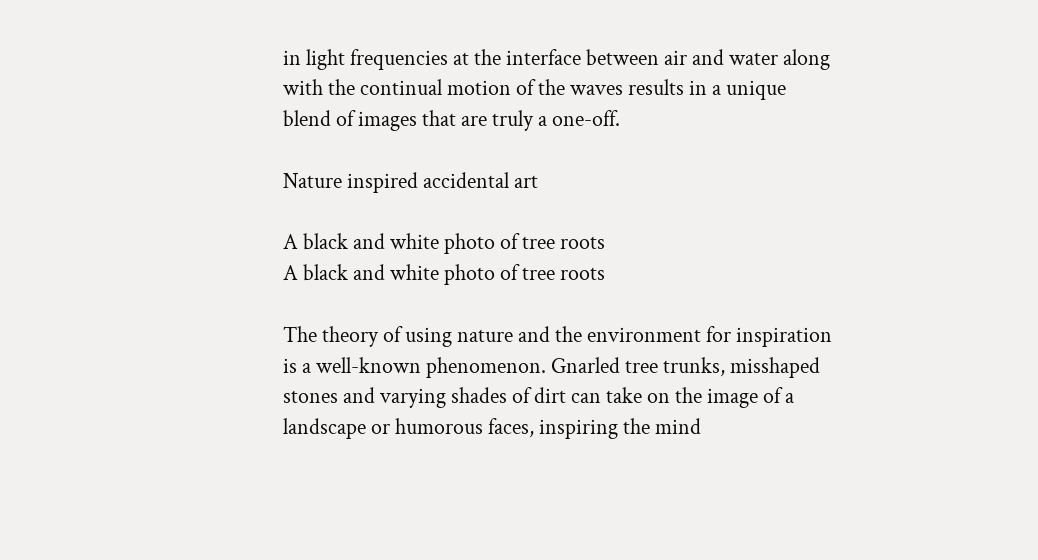in light frequencies at the interface between air and water along with the continual motion of the waves results in a unique blend of images that are truly a one-off.

Nature inspired accidental art

A black and white photo of tree roots
A black and white photo of tree roots

The theory of using nature and the environment for inspiration is a well-known phenomenon. Gnarled tree trunks, misshaped stones and varying shades of dirt can take on the image of a landscape or humorous faces, inspiring the mind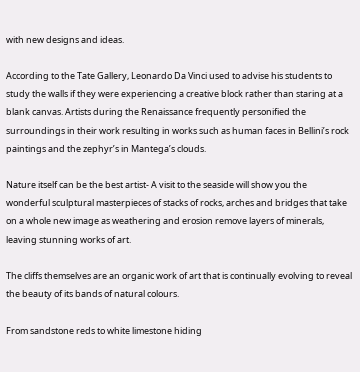with new designs and ideas.

According to the Tate Gallery, Leonardo Da Vinci used to advise his students to study the walls if they were experiencing a creative block rather than staring at a blank canvas. Artists during the Renaissance frequently personified the surroundings in their work resulting in works such as human faces in Bellini’s rock paintings and the zephyr’s in Mantega’s clouds.

Nature itself can be the best artist- A visit to the seaside will show you the wonderful sculptural masterpieces of stacks of rocks, arches and bridges that take on a whole new image as weathering and erosion remove layers of minerals, leaving stunning works of art.

The cliffs themselves are an organic work of art that is continually evolving to reveal the beauty of its bands of natural colours.

From sandstone reds to white limestone hiding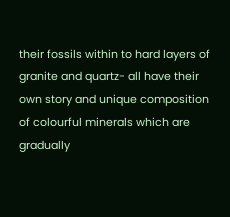their fossils within to hard layers of granite and quartz- all have their own story and unique composition of colourful minerals which are gradually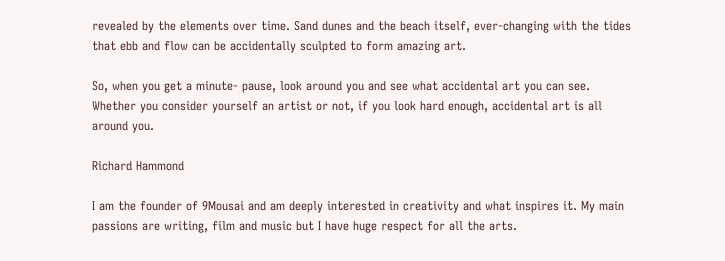revealed by the elements over time. Sand dunes and the beach itself, ever-changing with the tides that ebb and flow can be accidentally sculpted to form amazing art.

So, when you get a minute- pause, look around you and see what accidental art you can see. Whether you consider yourself an artist or not, if you look hard enough, accidental art is all around you.

Richard Hammond

I am the founder of 9Mousai and am deeply interested in creativity and what inspires it. My main passions are writing, film and music but I have huge respect for all the arts.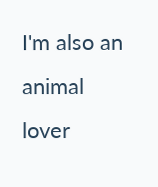I'm also an animal lover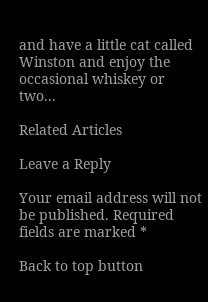and have a little cat called Winston and enjoy the occasional whiskey or two...

Related Articles

Leave a Reply

Your email address will not be published. Required fields are marked *

Back to top button